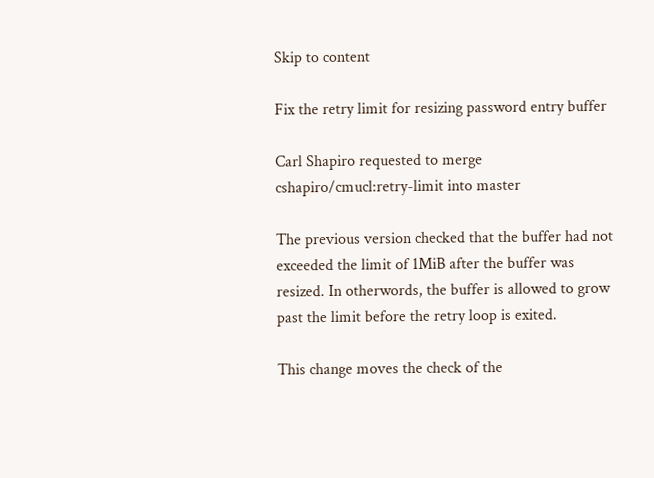Skip to content

Fix the retry limit for resizing password entry buffer

Carl Shapiro requested to merge cshapiro/cmucl:retry-limit into master

The previous version checked that the buffer had not exceeded the limit of 1MiB after the buffer was resized. In otherwords, the buffer is allowed to grow past the limit before the retry loop is exited.

This change moves the check of the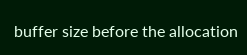buffer size before the allocation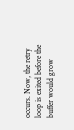occurs. Now, the retry loop is exited before the buffer would grow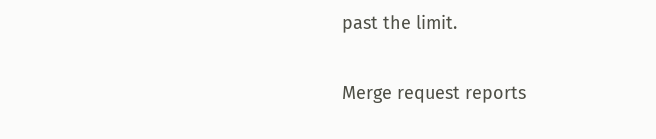past the limit.

Merge request reports